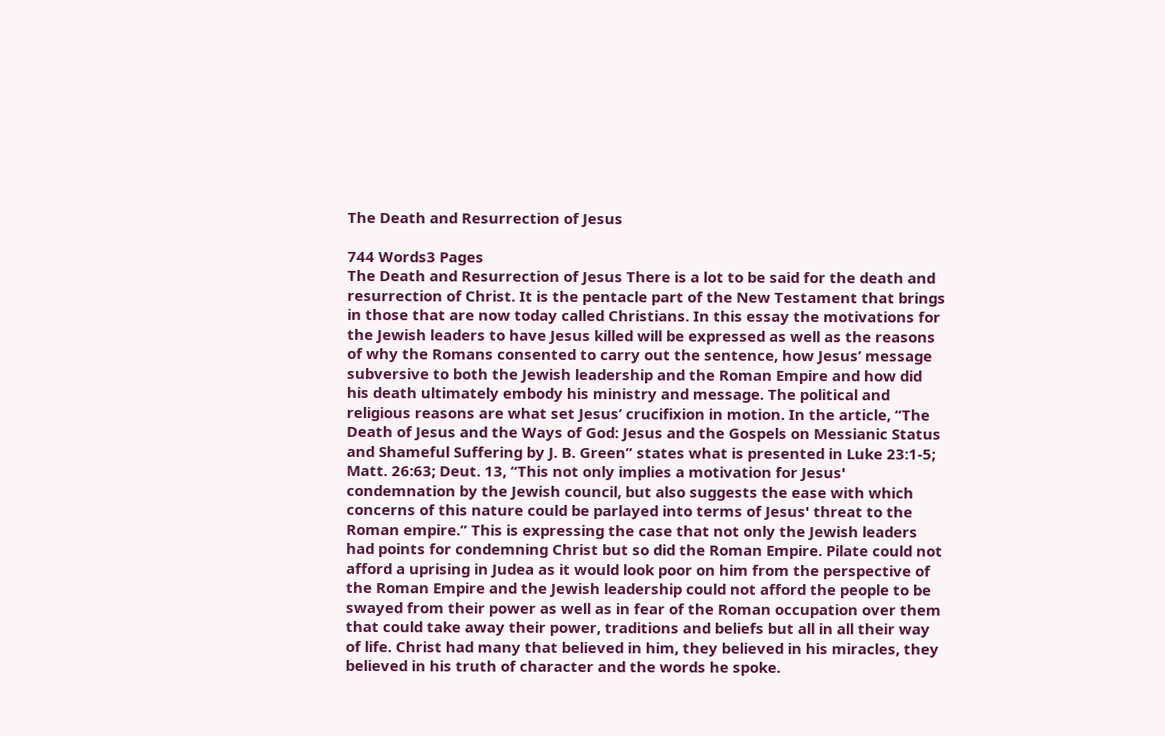The Death and Resurrection of Jesus

744 Words3 Pages
The Death and Resurrection of Jesus There is a lot to be said for the death and resurrection of Christ. It is the pentacle part of the New Testament that brings in those that are now today called Christians. In this essay the motivations for the Jewish leaders to have Jesus killed will be expressed as well as the reasons of why the Romans consented to carry out the sentence, how Jesus’ message subversive to both the Jewish leadership and the Roman Empire and how did his death ultimately embody his ministry and message. The political and religious reasons are what set Jesus’ crucifixion in motion. In the article, “The Death of Jesus and the Ways of God: Jesus and the Gospels on Messianic Status and Shameful Suffering by J. B. Green” states what is presented in Luke 23:1-5; Matt. 26:63; Deut. 13, “This not only implies a motivation for Jesus' condemnation by the Jewish council, but also suggests the ease with which concerns of this nature could be parlayed into terms of Jesus' threat to the Roman empire.” This is expressing the case that not only the Jewish leaders had points for condemning Christ but so did the Roman Empire. Pilate could not afford a uprising in Judea as it would look poor on him from the perspective of the Roman Empire and the Jewish leadership could not afford the people to be swayed from their power as well as in fear of the Roman occupation over them that could take away their power, traditions and beliefs but all in all their way of life. Christ had many that believed in him, they believed in his miracles, they believed in his truth of character and the words he spoke.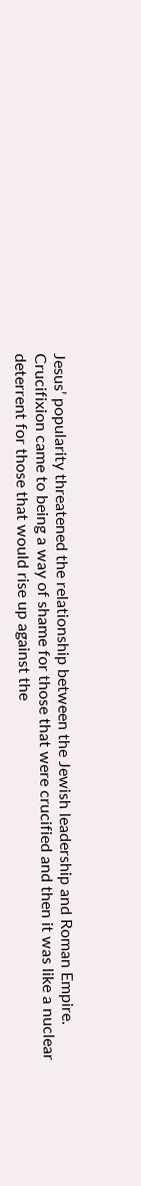Jesus’ popularity threatened the relationship between the Jewish leadership and Roman Empire. Crucifixion came to being a way of shame for those that were crucified and then it was like a nuclear deterrent for those that would rise up against the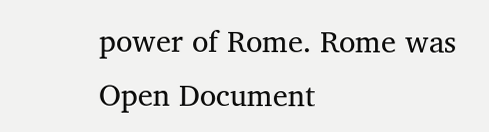power of Rome. Rome was
Open Document